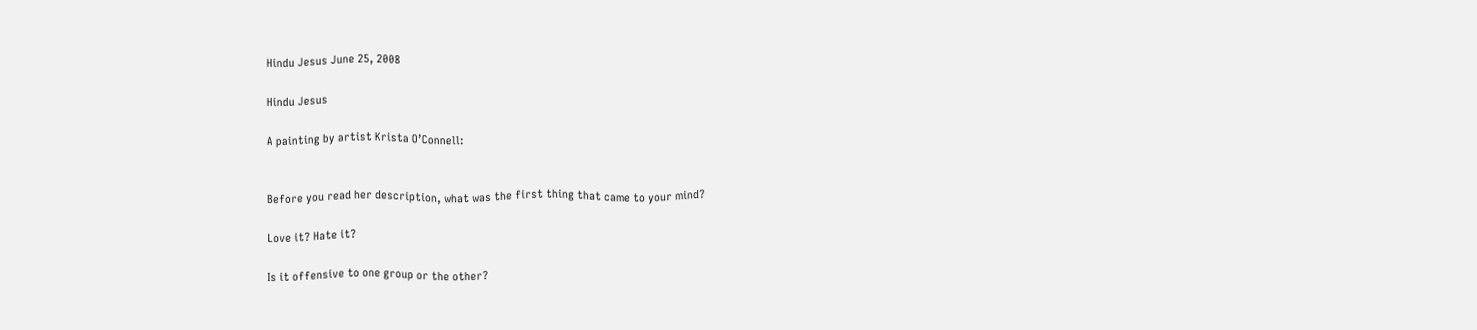Hindu Jesus June 25, 2008

Hindu Jesus

A painting by artist Krista O’Connell:


Before you read her description, what was the first thing that came to your mind?

Love it? Hate it?

Is it offensive to one group or the other?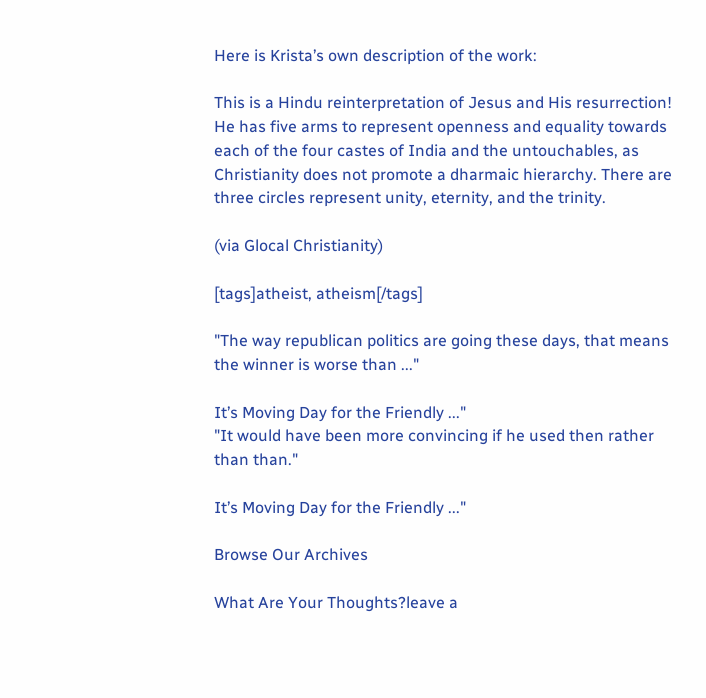Here is Krista’s own description of the work:

This is a Hindu reinterpretation of Jesus and His resurrection! He has five arms to represent openness and equality towards each of the four castes of India and the untouchables, as Christianity does not promote a dharmaic hierarchy. There are three circles represent unity, eternity, and the trinity.

(via Glocal Christianity)

[tags]atheist, atheism[/tags]

"The way republican politics are going these days, that means the winner is worse than ..."

It’s Moving Day for the Friendly ..."
"It would have been more convincing if he used then rather than than."

It’s Moving Day for the Friendly ..."

Browse Our Archives

What Are Your Thoughts?leave a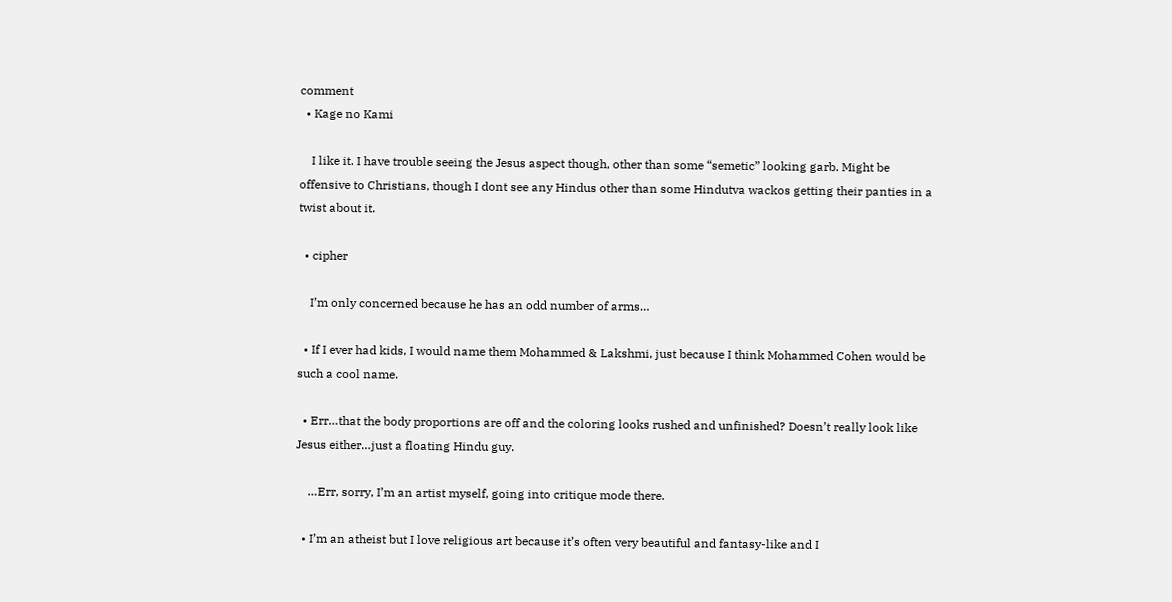comment
  • Kage no Kami

    I like it. I have trouble seeing the Jesus aspect though, other than some “semetic” looking garb. Might be offensive to Christians, though I dont see any Hindus other than some Hindutva wackos getting their panties in a twist about it.

  • cipher

    I’m only concerned because he has an odd number of arms…

  • If I ever had kids, I would name them Mohammed & Lakshmi, just because I think Mohammed Cohen would be such a cool name.

  • Err…that the body proportions are off and the coloring looks rushed and unfinished? Doesn’t really look like Jesus either…just a floating Hindu guy.

    …Err, sorry, I’m an artist myself, going into critique mode there.

  • I’m an atheist but I love religious art because it’s often very beautiful and fantasy-like and I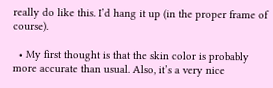really do like this. I’d hang it up (in the proper frame of course).

  • My first thought is that the skin color is probably more accurate than usual. Also, it’s a very nice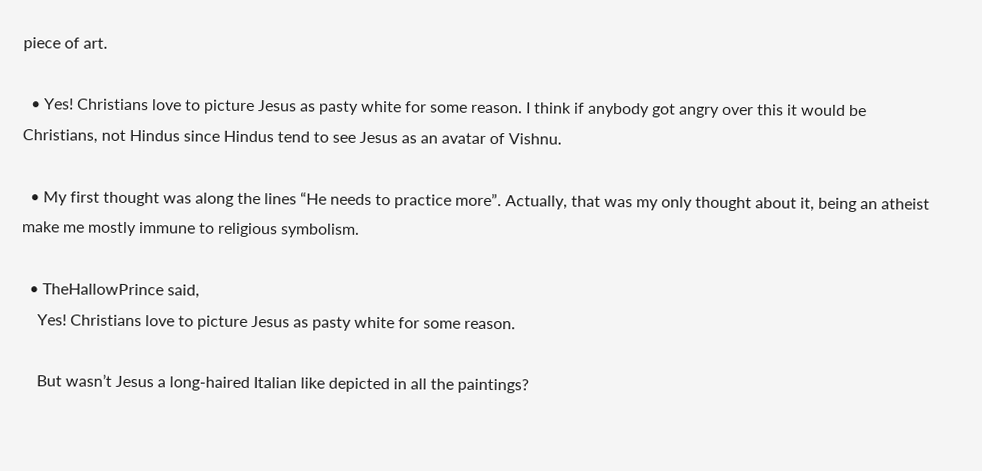piece of art.

  • Yes! Christians love to picture Jesus as pasty white for some reason. I think if anybody got angry over this it would be Christians, not Hindus since Hindus tend to see Jesus as an avatar of Vishnu.

  • My first thought was along the lines “He needs to practice more”. Actually, that was my only thought about it, being an atheist make me mostly immune to religious symbolism.

  • TheHallowPrince said,
    Yes! Christians love to picture Jesus as pasty white for some reason.

    But wasn’t Jesus a long-haired Italian like depicted in all the paintings?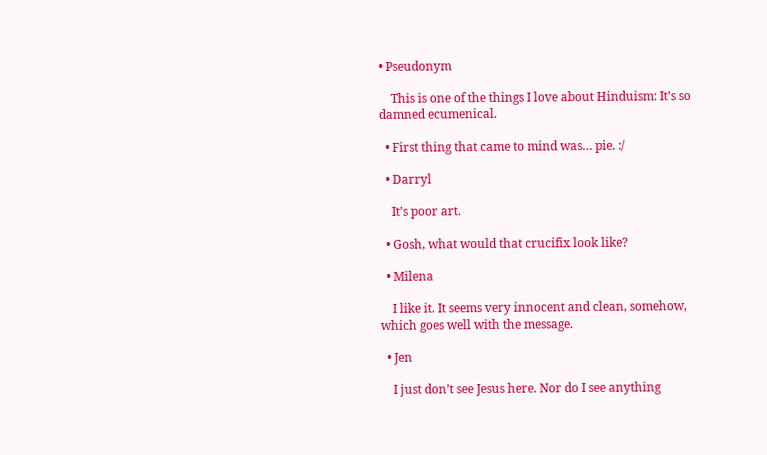• Pseudonym

    This is one of the things I love about Hinduism: It’s so damned ecumenical.

  • First thing that came to mind was… pie. :/

  • Darryl

    It’s poor art.

  • Gosh, what would that crucifix look like?

  • Milena

    I like it. It seems very innocent and clean, somehow, which goes well with the message.

  • Jen

    I just don’t see Jesus here. Nor do I see anything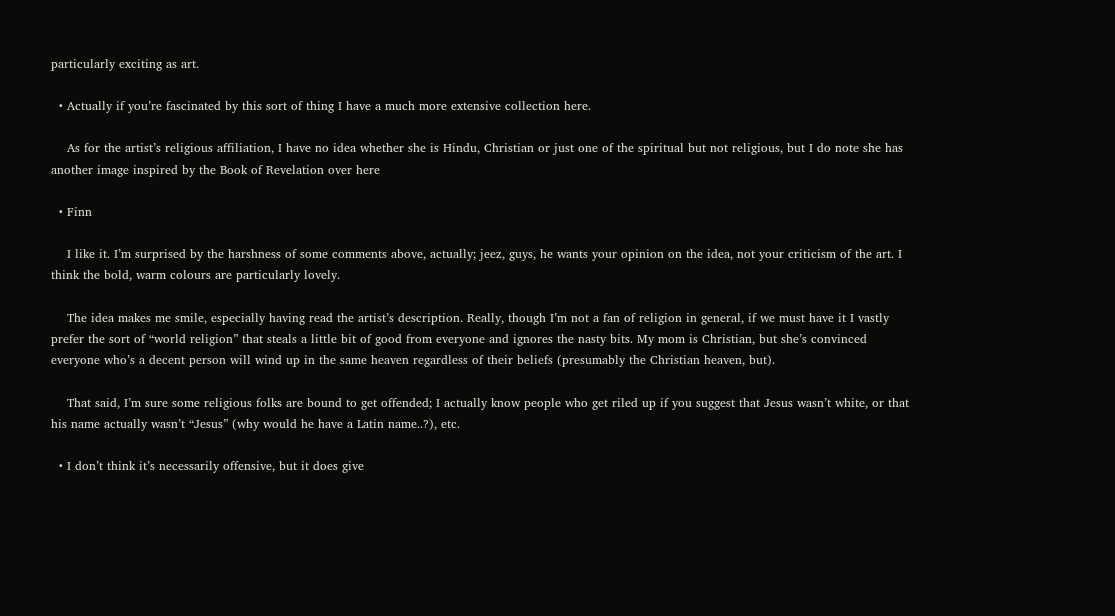particularly exciting as art.

  • Actually if you’re fascinated by this sort of thing I have a much more extensive collection here.

    As for the artist’s religious affiliation, I have no idea whether she is Hindu, Christian or just one of the spiritual but not religious, but I do note she has another image inspired by the Book of Revelation over here

  • Finn

    I like it. I’m surprised by the harshness of some comments above, actually; jeez, guys, he wants your opinion on the idea, not your criticism of the art. I think the bold, warm colours are particularly lovely.

    The idea makes me smile, especially having read the artist’s description. Really, though I’m not a fan of religion in general, if we must have it I vastly prefer the sort of “world religion” that steals a little bit of good from everyone and ignores the nasty bits. My mom is Christian, but she’s convinced everyone who’s a decent person will wind up in the same heaven regardless of their beliefs (presumably the Christian heaven, but).

    That said, I’m sure some religious folks are bound to get offended; I actually know people who get riled up if you suggest that Jesus wasn’t white, or that his name actually wasn’t “Jesus” (why would he have a Latin name..?), etc.

  • I don’t think it’s necessarily offensive, but it does give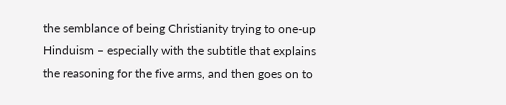the semblance of being Christianity trying to one-up Hinduism – especially with the subtitle that explains the reasoning for the five arms, and then goes on to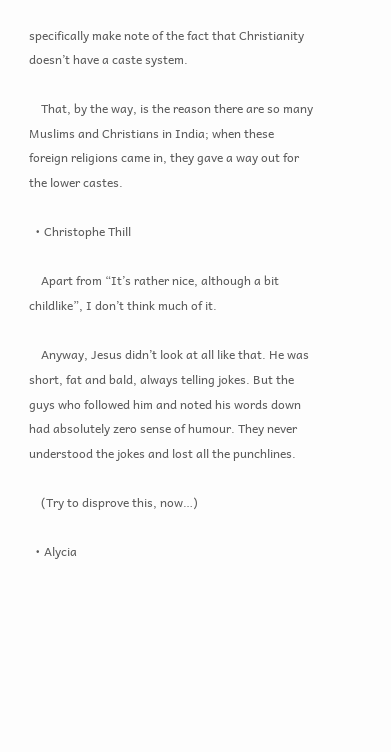specifically make note of the fact that Christianity doesn’t have a caste system.

    That, by the way, is the reason there are so many Muslims and Christians in India; when these foreign religions came in, they gave a way out for the lower castes.

  • Christophe Thill

    Apart from “It’s rather nice, although a bit childlike”, I don’t think much of it.

    Anyway, Jesus didn’t look at all like that. He was short, fat and bald, always telling jokes. But the guys who followed him and noted his words down had absolutely zero sense of humour. They never understood the jokes and lost all the punchlines.

    (Try to disprove this, now…)

  • Alycia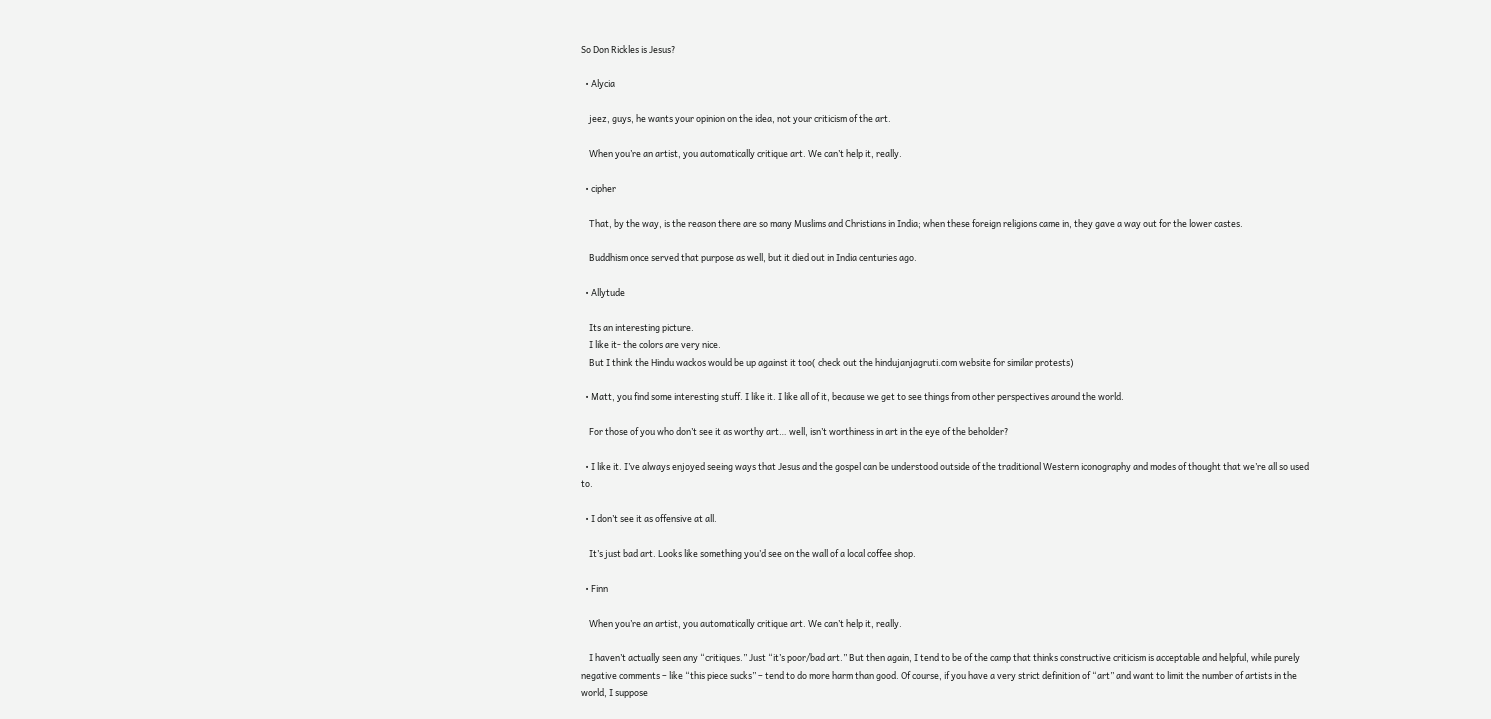So Don Rickles is Jesus?

  • Alycia

    jeez, guys, he wants your opinion on the idea, not your criticism of the art.

    When you’re an artist, you automatically critique art. We can’t help it, really.

  • cipher

    That, by the way, is the reason there are so many Muslims and Christians in India; when these foreign religions came in, they gave a way out for the lower castes.

    Buddhism once served that purpose as well, but it died out in India centuries ago.

  • Allytude

    Its an interesting picture.
    I like it- the colors are very nice.
    But I think the Hindu wackos would be up against it too( check out the hindujanjagruti.com website for similar protests)

  • Matt, you find some interesting stuff. I like it. I like all of it, because we get to see things from other perspectives around the world.

    For those of you who don’t see it as worthy art… well, isn’t worthiness in art in the eye of the beholder?

  • I like it. I’ve always enjoyed seeing ways that Jesus and the gospel can be understood outside of the traditional Western iconography and modes of thought that we’re all so used to.

  • I don’t see it as offensive at all.

    It’s just bad art. Looks like something you’d see on the wall of a local coffee shop.

  • Finn

    When you’re an artist, you automatically critique art. We can’t help it, really.

    I haven’t actually seen any “critiques.” Just “it’s poor/bad art.” But then again, I tend to be of the camp that thinks constructive criticism is acceptable and helpful, while purely negative comments – like “this piece sucks” – tend to do more harm than good. Of course, if you have a very strict definition of “art” and want to limit the number of artists in the world, I suppose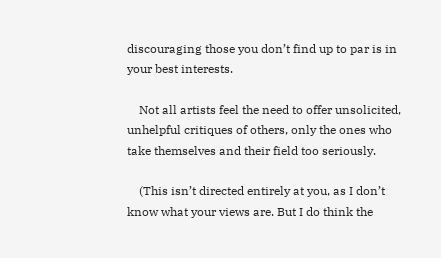discouraging those you don’t find up to par is in your best interests.

    Not all artists feel the need to offer unsolicited, unhelpful critiques of others, only the ones who take themselves and their field too seriously.

    (This isn’t directed entirely at you, as I don’t know what your views are. But I do think the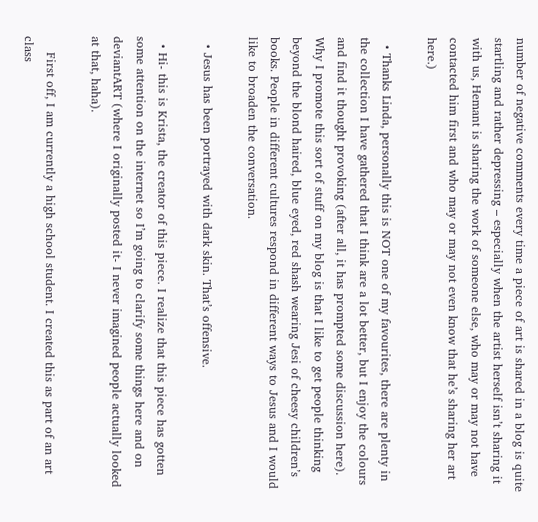number of negative comments every time a piece of art is shared in a blog is quite startling and rather depressing – especially when the artist herself isn’t sharing it with us, Hemant is sharing the work of someone else, who may or may not have contacted him first and who may or may not even know that he’s sharing her art here.)

  • Thanks Linda, personally this is NOT one of my favourites, there are plenty in the collection I have gathered that I think are a lot better, but I enjoy the colours and find it thought provoking (after all, it has prompted some discussion here). Why I promote this sort of stuff on my blog is that I like to get people thinking beyond the blond haired, blue eyed, red shash wearing Jesi of cheesy children’s books. People in different cultures respond in different ways to Jesus and I would like to broaden the conversation.

  • Jesus has been portrayed with dark skin. That’s offensive.

  • Hi- this is Krista, the creator of this piece. I realize that this piece has gotten some attention on the internet so I’m going to clarify some things here and on deviantART (where I originally posted it- I never imagined people actually looked at that, haha).

    First off, I am currently a high school student. I created this as part of an art class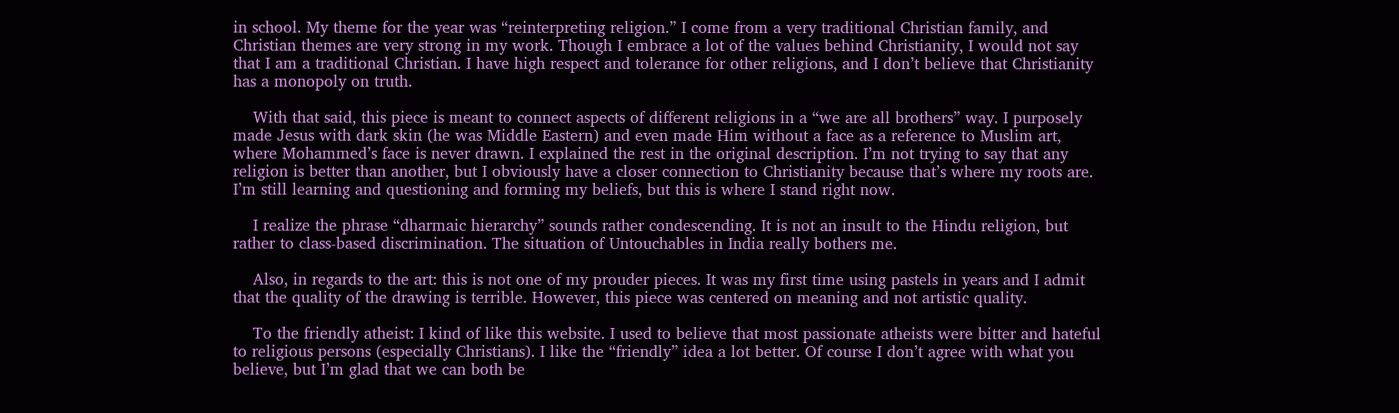in school. My theme for the year was “reinterpreting religion.” I come from a very traditional Christian family, and Christian themes are very strong in my work. Though I embrace a lot of the values behind Christianity, I would not say that I am a traditional Christian. I have high respect and tolerance for other religions, and I don’t believe that Christianity has a monopoly on truth.

    With that said, this piece is meant to connect aspects of different religions in a “we are all brothers” way. I purposely made Jesus with dark skin (he was Middle Eastern) and even made Him without a face as a reference to Muslim art, where Mohammed’s face is never drawn. I explained the rest in the original description. I’m not trying to say that any religion is better than another, but I obviously have a closer connection to Christianity because that’s where my roots are. I’m still learning and questioning and forming my beliefs, but this is where I stand right now.

    I realize the phrase “dharmaic hierarchy” sounds rather condescending. It is not an insult to the Hindu religion, but rather to class-based discrimination. The situation of Untouchables in India really bothers me.

    Also, in regards to the art: this is not one of my prouder pieces. It was my first time using pastels in years and I admit that the quality of the drawing is terrible. However, this piece was centered on meaning and not artistic quality.

    To the friendly atheist: I kind of like this website. I used to believe that most passionate atheists were bitter and hateful to religious persons (especially Christians). I like the “friendly” idea a lot better. Of course I don’t agree with what you believe, but I’m glad that we can both be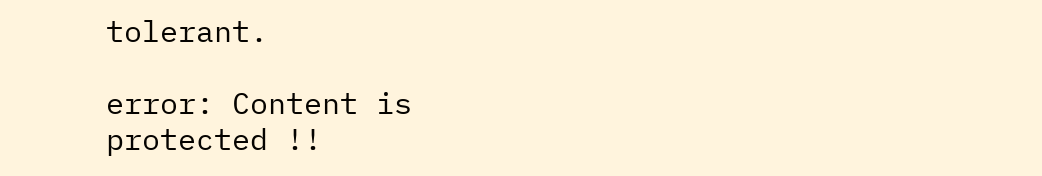tolerant.

error: Content is protected !!